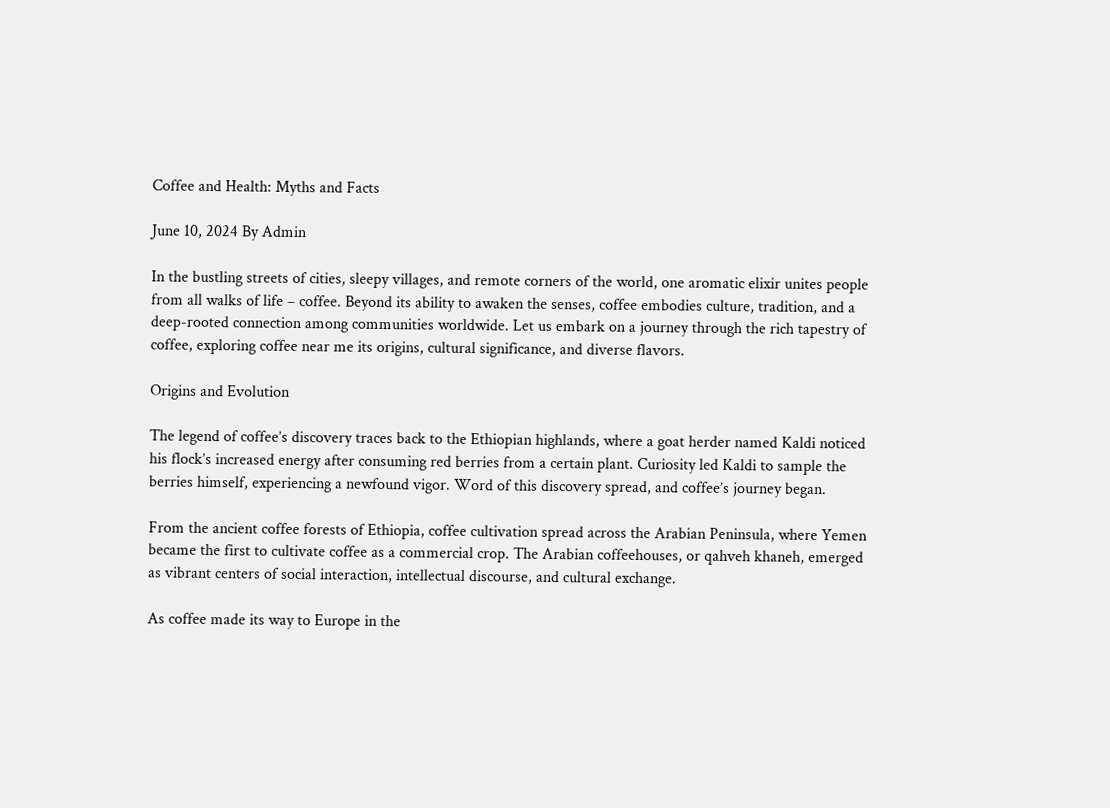Coffee and Health: Myths and Facts

June 10, 2024 By Admin

In the bustling streets of cities, sleepy villages, and remote corners of the world, one aromatic elixir unites people from all walks of life – coffee. Beyond its ability to awaken the senses, coffee embodies culture, tradition, and a deep-rooted connection among communities worldwide. Let us embark on a journey through the rich tapestry of coffee, exploring coffee near me its origins, cultural significance, and diverse flavors.

Origins and Evolution

The legend of coffee’s discovery traces back to the Ethiopian highlands, where a goat herder named Kaldi noticed his flock’s increased energy after consuming red berries from a certain plant. Curiosity led Kaldi to sample the berries himself, experiencing a newfound vigor. Word of this discovery spread, and coffee’s journey began.

From the ancient coffee forests of Ethiopia, coffee cultivation spread across the Arabian Peninsula, where Yemen became the first to cultivate coffee as a commercial crop. The Arabian coffeehouses, or qahveh khaneh, emerged as vibrant centers of social interaction, intellectual discourse, and cultural exchange.

As coffee made its way to Europe in the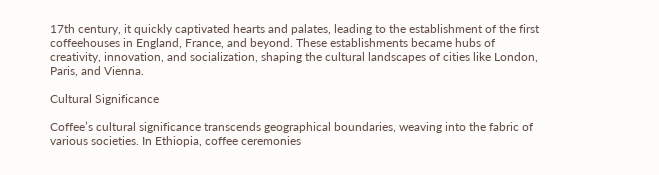17th century, it quickly captivated hearts and palates, leading to the establishment of the first coffeehouses in England, France, and beyond. These establishments became hubs of creativity, innovation, and socialization, shaping the cultural landscapes of cities like London, Paris, and Vienna.

Cultural Significance

Coffee’s cultural significance transcends geographical boundaries, weaving into the fabric of various societies. In Ethiopia, coffee ceremonies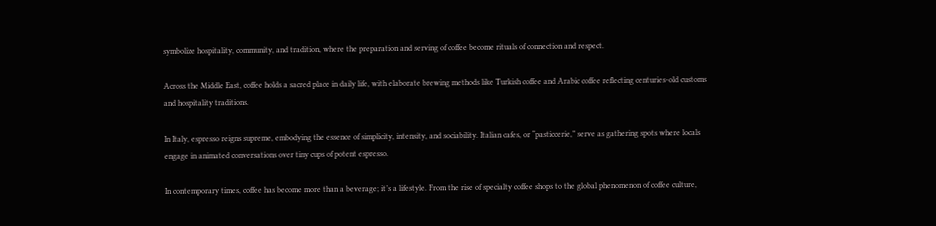symbolize hospitality, community, and tradition, where the preparation and serving of coffee become rituals of connection and respect.

Across the Middle East, coffee holds a sacred place in daily life, with elaborate brewing methods like Turkish coffee and Arabic coffee reflecting centuries-old customs and hospitality traditions.

In Italy, espresso reigns supreme, embodying the essence of simplicity, intensity, and sociability. Italian cafes, or “pasticcerie,” serve as gathering spots where locals engage in animated conversations over tiny cups of potent espresso.

In contemporary times, coffee has become more than a beverage; it’s a lifestyle. From the rise of specialty coffee shops to the global phenomenon of coffee culture,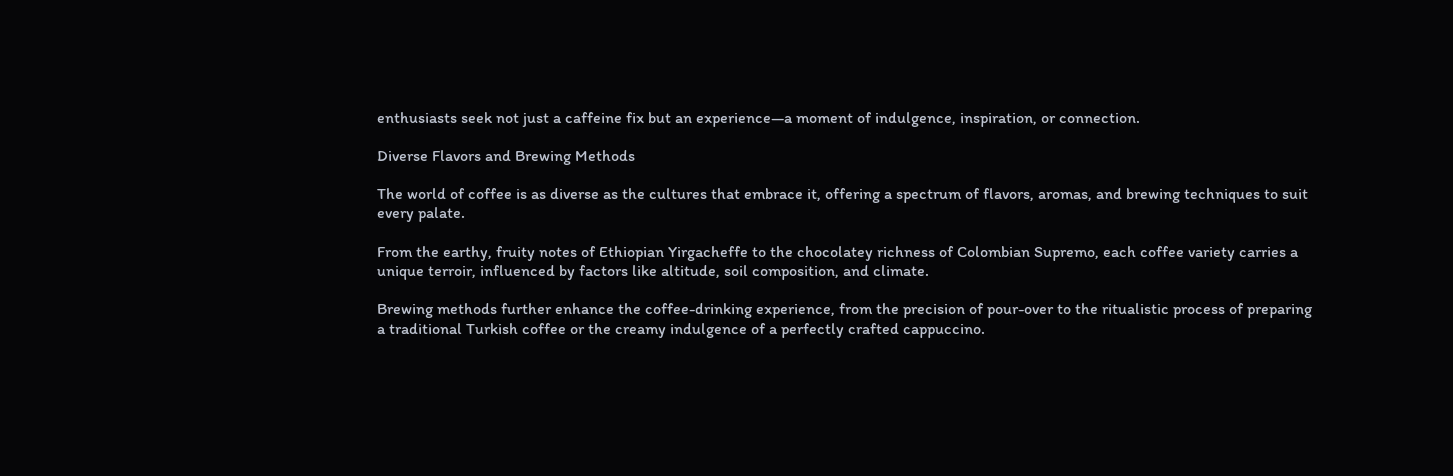enthusiasts seek not just a caffeine fix but an experience—a moment of indulgence, inspiration, or connection.

Diverse Flavors and Brewing Methods

The world of coffee is as diverse as the cultures that embrace it, offering a spectrum of flavors, aromas, and brewing techniques to suit every palate.

From the earthy, fruity notes of Ethiopian Yirgacheffe to the chocolatey richness of Colombian Supremo, each coffee variety carries a unique terroir, influenced by factors like altitude, soil composition, and climate.

Brewing methods further enhance the coffee-drinking experience, from the precision of pour-over to the ritualistic process of preparing a traditional Turkish coffee or the creamy indulgence of a perfectly crafted cappuccino.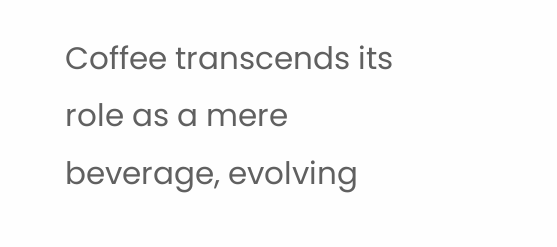Coffee transcends its role as a mere beverage, evolving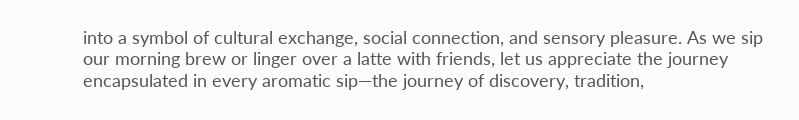into a symbol of cultural exchange, social connection, and sensory pleasure. As we sip our morning brew or linger over a latte with friends, let us appreciate the journey encapsulated in every aromatic sip—the journey of discovery, tradition,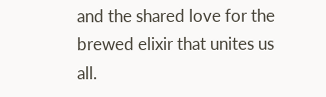and the shared love for the brewed elixir that unites us all.